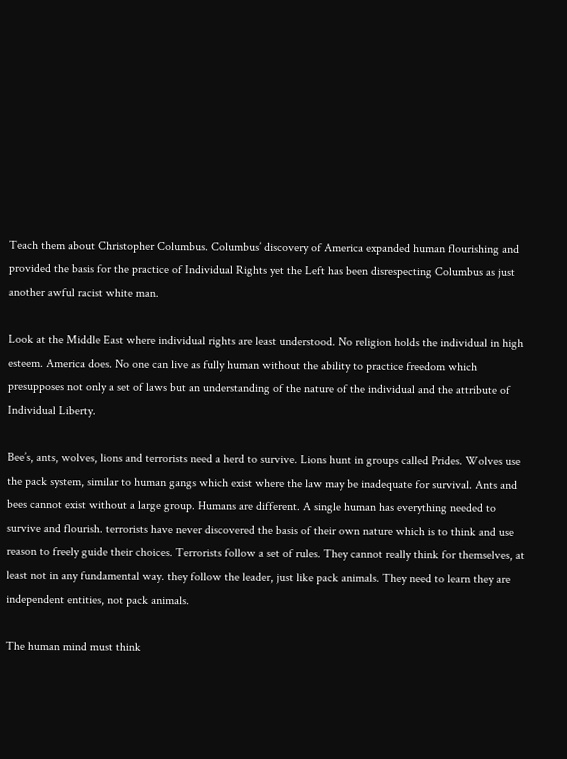Teach them about Christopher Columbus. Columbus’ discovery of America expanded human flourishing and provided the basis for the practice of Individual Rights yet the Left has been disrespecting Columbus as just another awful racist white man.

Look at the Middle East where individual rights are least understood. No religion holds the individual in high esteem. America does. No one can live as fully human without the ability to practice freedom which presupposes not only a set of laws but an understanding of the nature of the individual and the attribute of Individual Liberty.

Bee’s, ants, wolves, lions and terrorists need a herd to survive. Lions hunt in groups called Prides. Wolves use the pack system, similar to human gangs which exist where the law may be inadequate for survival. Ants and bees cannot exist without a large group. Humans are different. A single human has everything needed to survive and flourish. terrorists have never discovered the basis of their own nature which is to think and use reason to freely guide their choices. Terrorists follow a set of rules. They cannot really think for themselves, at least not in any fundamental way. they follow the leader, just like pack animals. They need to learn they are independent entities, not pack animals.

The human mind must think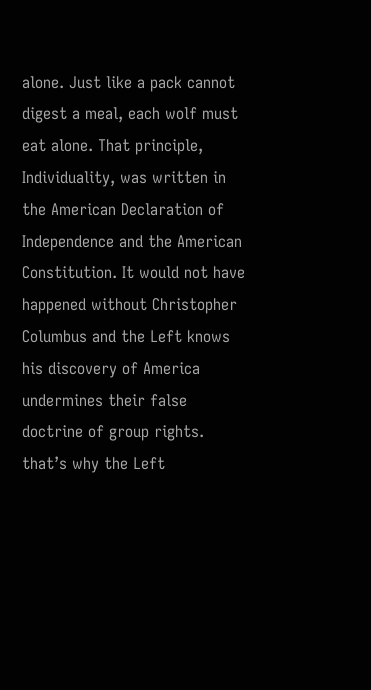alone. Just like a pack cannot digest a meal, each wolf must eat alone. That principle, Individuality, was written in the American Declaration of Independence and the American Constitution. It would not have happened without Christopher Columbus and the Left knows his discovery of America undermines their false doctrine of group rights. that’s why the Left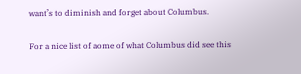want’s to diminish and forget about Columbus.

For a nice list of aome of what Columbus did see this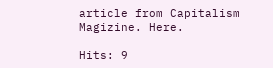article from Capitalism Magizine. Here.

Hits: 9